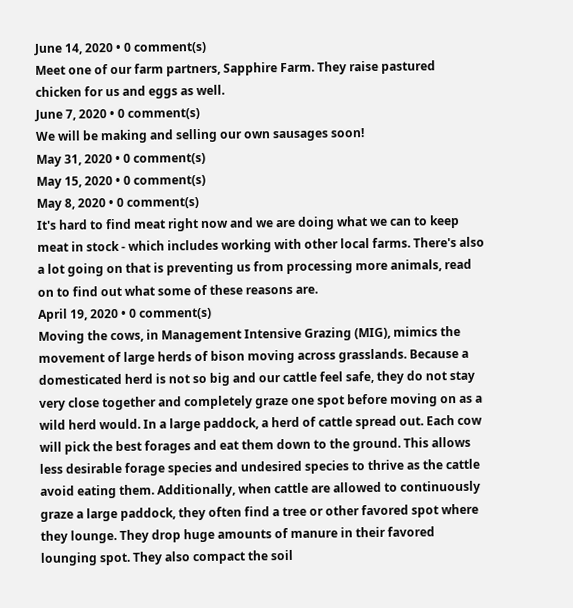June 14, 2020 • 0 comment(s)
Meet one of our farm partners, Sapphire Farm. They raise pastured chicken for us and eggs as well.
June 7, 2020 • 0 comment(s)
We will be making and selling our own sausages soon!
May 31, 2020 • 0 comment(s)
May 15, 2020 • 0 comment(s)
May 8, 2020 • 0 comment(s)
It's hard to find meat right now and we are doing what we can to keep meat in stock - which includes working with other local farms. There's also a lot going on that is preventing us from processing more animals, read on to find out what some of these reasons are.
April 19, 2020 • 0 comment(s)
Moving the cows, in Management Intensive Grazing (MIG), mimics the movement of large herds of bison moving across grasslands. Because a domesticated herd is not so big and our cattle feel safe, they do not stay very close together and completely graze one spot before moving on as a wild herd would. In a large paddock, a herd of cattle spread out. Each cow will pick the best forages and eat them down to the ground. This allows less desirable forage species and undesired species to thrive as the cattle avoid eating them. Additionally, when cattle are allowed to continuously graze a large paddock, they often find a tree or other favored spot where they lounge. They drop huge amounts of manure in their favored lounging spot. They also compact the soil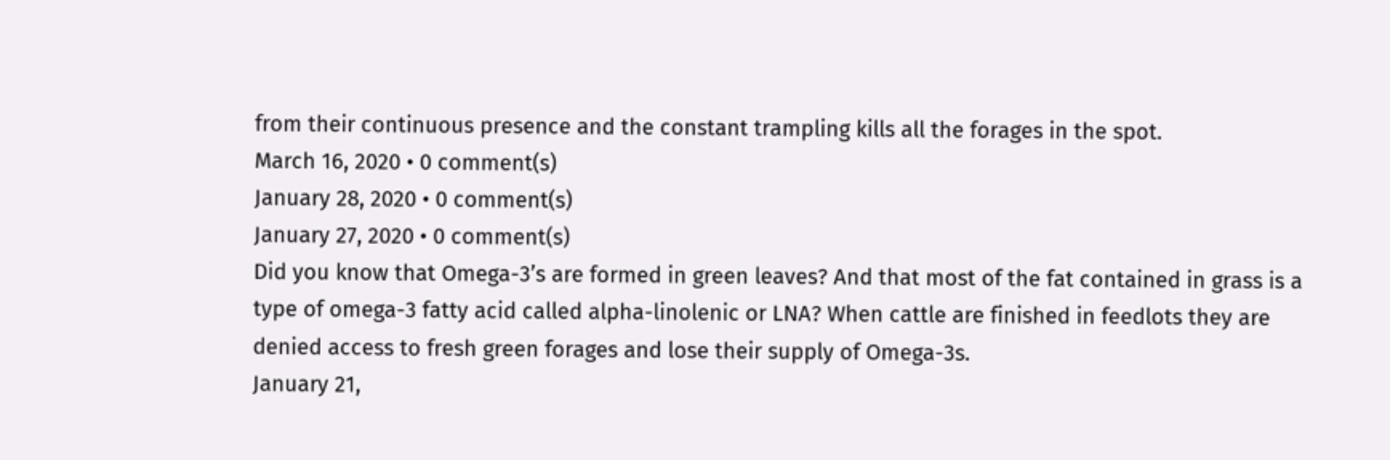from their continuous presence and the constant trampling kills all the forages in the spot.
March 16, 2020 • 0 comment(s)
January 28, 2020 • 0 comment(s)
January 27, 2020 • 0 comment(s)
Did you know that Omega-3’s are formed in green leaves? And that most of the fat contained in grass is a type of omega-3 fatty acid called alpha-linolenic or LNA? When cattle are finished in feedlots they are denied access to fresh green forages and lose their supply of Omega-3s.
January 21,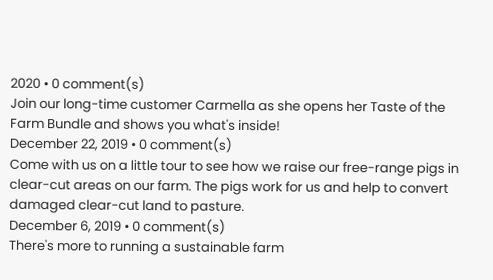2020 • 0 comment(s)
Join our long-time customer Carmella as she opens her Taste of the Farm Bundle and shows you what's inside!
December 22, 2019 • 0 comment(s)
Come with us on a little tour to see how we raise our free-range pigs in clear-cut areas on our farm. The pigs work for us and help to convert damaged clear-cut land to pasture.
December 6, 2019 • 0 comment(s)
There's more to running a sustainable farm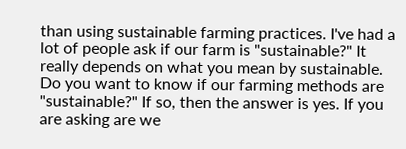than using sustainable farming practices. I've had a lot of people ask if our farm is "sustainable?" It really depends on what you mean by sustainable. Do you want to know if our farming methods are "sustainable?" If so, then the answer is yes. If you are asking are we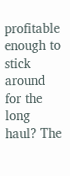profitable enough to stick around for the long haul? The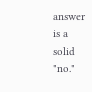answer is a solid "no."